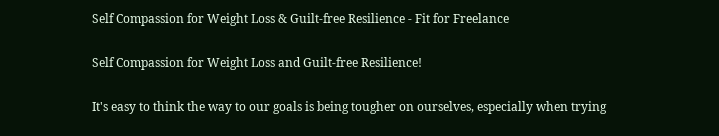Self Compassion for Weight Loss & Guilt-free Resilience - Fit for Freelance

Self Compassion for Weight Loss and Guilt-free Resilience!

It's easy to think the way to our goals is being tougher on ourselves, especially when trying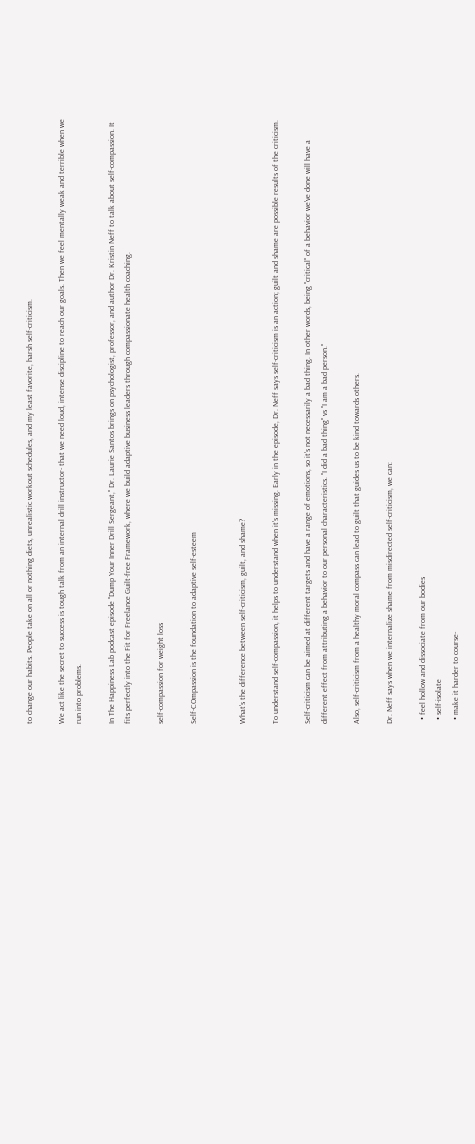to change our habits. People take on all or nothing diets, unrealistic workout schedules, and my least favorite, harsh self-criticism.

We act like the secret to success is tough talk from an internal drill instructor- that we need loud, intense discipline to reach our goals. Then we feel mentally weak and terrible when we run into problems.

In The Happiness Lab podcast episode "Dump Your Inner Drill Sergeant," Dr. Laurie Santos brings on psychologist, professor, and author Dr. Kristin Neff to talk about self-compassion. It fits perfectly into the Fit for Freelance Guilt-free Framework, where we build adaptive business leaders through compassionate health coaching.

self-compassion for weight loss

Self-COmpassion is the foundation to adaptive self-esteem


What's the difference between self-criticism, guilt, and shame?

To understand self-compassion, it helps to understand when it's missing. Early in the episode, Dr. Neff says self-criticism is an action; guilt and shame are possible results of the criticism.

Self-criticism can be aimed at different targets and have a range of emotions, so it's not necessarily a bad thing. In other words, being "critical" of a behavior we've done will have a different effect from attributing a behavior to our personal characteristics. "I did a bad thing" vs "I am a bad person."

Also, self-criticism from a healthy moral compass can lead to guilt that guides us to be kind towards others.

Dr. Neff says when we internalize shame from misdirected self-criticism, we can:

  • feel hollow and dissociate from our bodies
  • self-isolate
  • make it harder to course-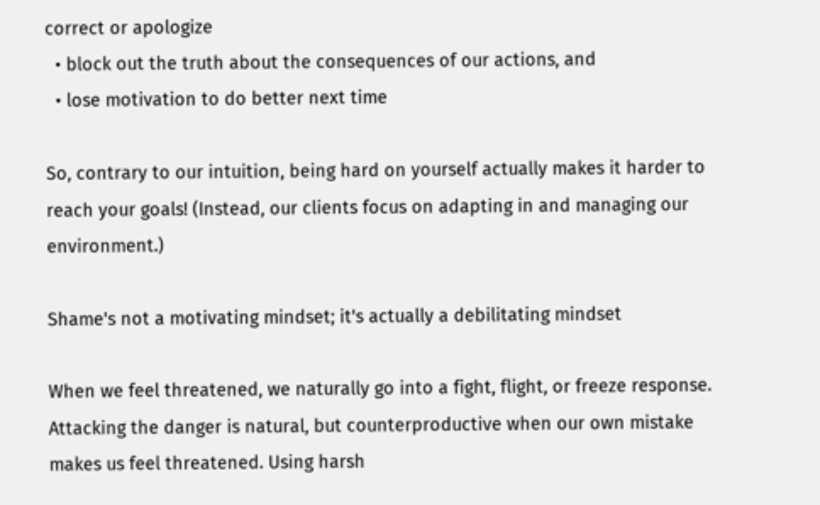correct or apologize
  • block out the truth about the consequences of our actions, and
  • lose motivation to do better next time

So, contrary to our intuition, being hard on yourself actually makes it harder to reach your goals! (Instead, our clients focus on adapting in and managing our environment.)

Shame's not a motivating mindset; it's actually a debilitating mindset

When we feel threatened, we naturally go into a fight, flight, or freeze response. Attacking the danger is natural, but counterproductive when our own mistake makes us feel threatened. Using harsh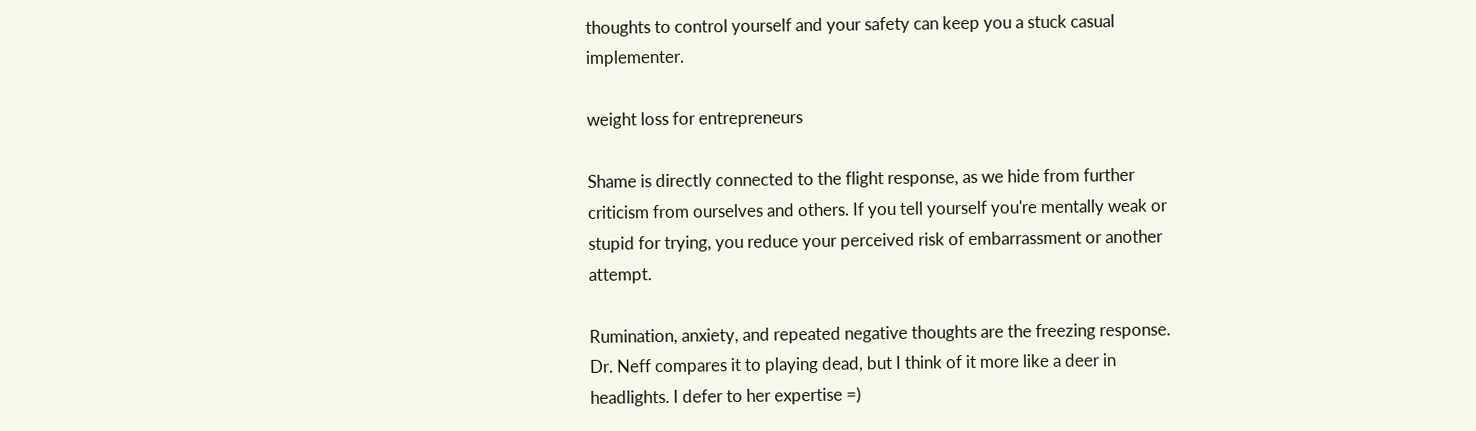thoughts to control yourself and your safety can keep you a stuck casual implementer.

weight loss for entrepreneurs

Shame is directly connected to the flight response, as we hide from further criticism from ourselves and others. If you tell yourself you're mentally weak or stupid for trying, you reduce your perceived risk of embarrassment or another attempt.

Rumination, anxiety, and repeated negative thoughts are the freezing response. Dr. Neff compares it to playing dead, but I think of it more like a deer in headlights. I defer to her expertise =)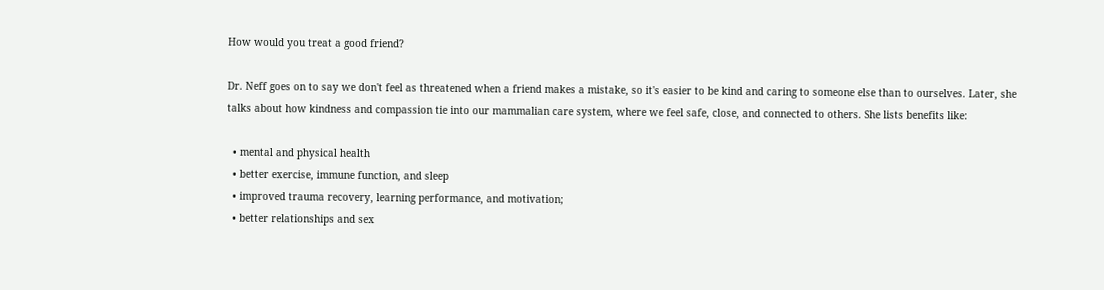How would you treat a good friend?

Dr. Neff goes on to say we don't feel as threatened when a friend makes a mistake, so it's easier to be kind and caring to someone else than to ourselves. Later, she talks about how kindness and compassion tie into our mammalian care system, where we feel safe, close, and connected to others. She lists benefits like:

  • mental and physical health
  • better exercise, immune function, and sleep
  • improved trauma recovery, learning performance, and motivation;
  • better relationships and sex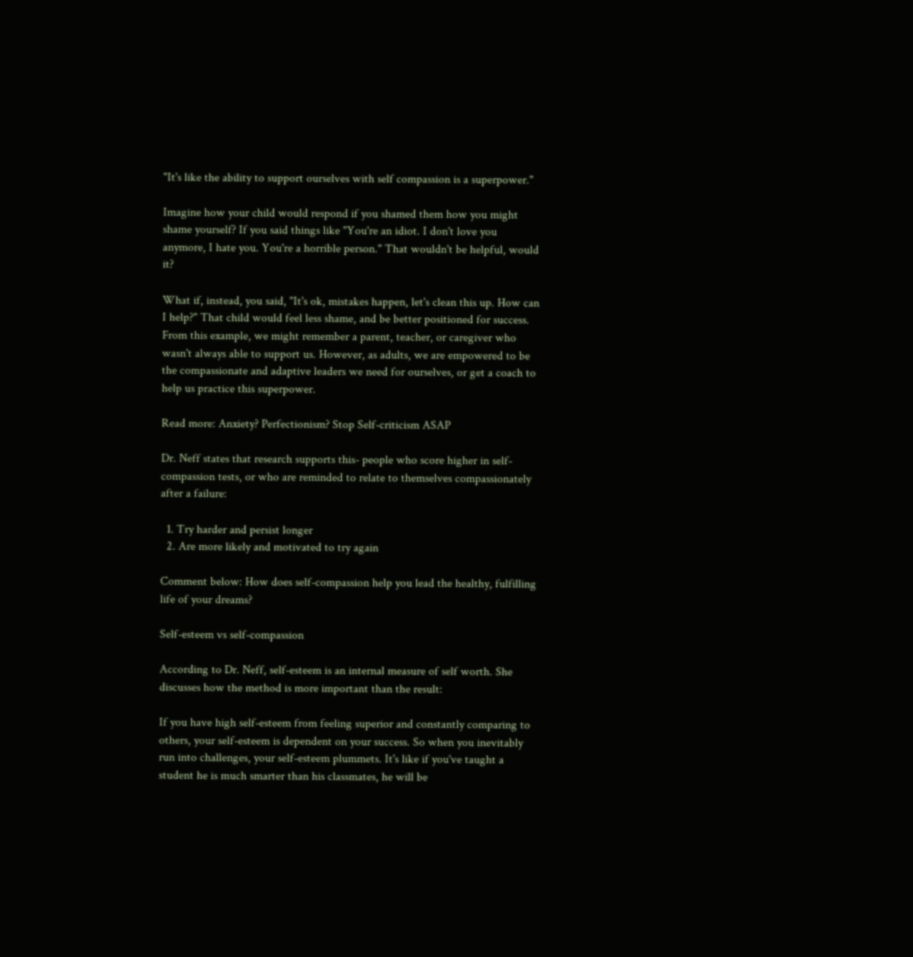"It's like the ability to support ourselves with self compassion is a superpower."

Imagine how your child would respond if you shamed them how you might shame yourself? If you said things like "You're an idiot. I don't love you anymore, I hate you. You're a horrible person." That wouldn't be helpful, would it?

What if, instead, you said, "It's ok, mistakes happen, let's clean this up. How can I help?" That child would feel less shame, and be better positioned for success. From this example, we might remember a parent, teacher, or caregiver who wasn't always able to support us. However, as adults, we are empowered to be the compassionate and adaptive leaders we need for ourselves, or get a coach to help us practice this superpower.

Read more: Anxiety? Perfectionism? Stop Self-criticism ASAP

Dr. Neff states that research supports this- people who score higher in self-compassion tests, or who are reminded to relate to themselves compassionately after a failure:

  1. Try harder and persist longer
  2. Are more likely and motivated to try again

Comment below: How does self-compassion help you lead the healthy, fulfilling life of your dreams?

Self-esteem vs self-compassion

According to Dr. Neff, self-esteem is an internal measure of self worth. She discusses how the method is more important than the result:

If you have high self-esteem from feeling superior and constantly comparing to others, your self-esteem is dependent on your success. So when you inevitably run into challenges, your self-esteem plummets. It's like if you've taught a student he is much smarter than his classmates, he will be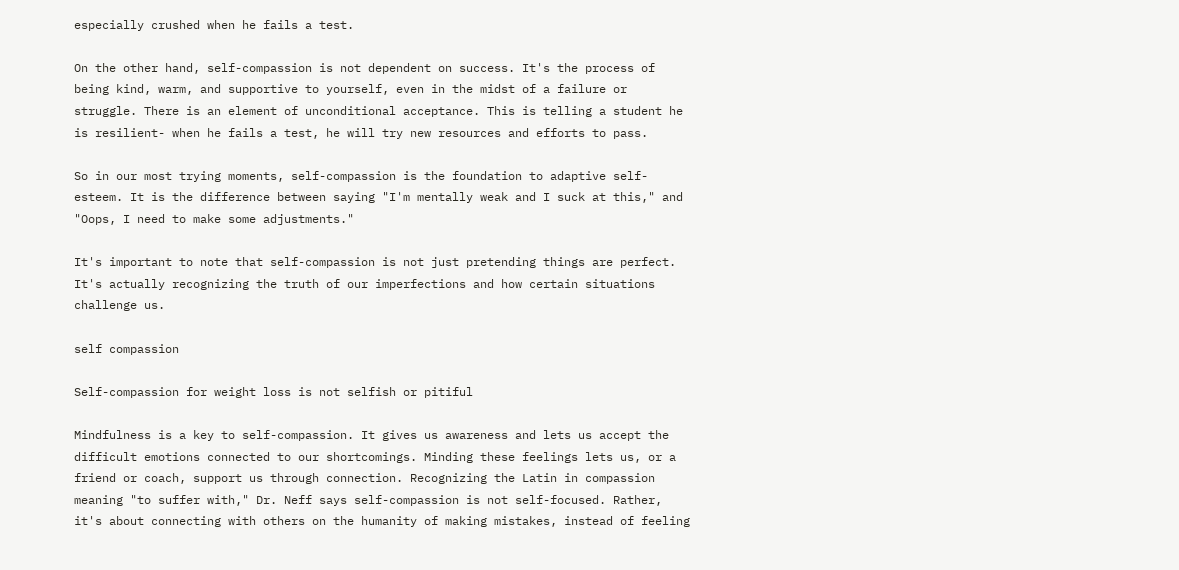especially crushed when he fails a test.

On the other hand, self-compassion is not dependent on success. It's the process of being kind, warm, and supportive to yourself, even in the midst of a failure or struggle. There is an element of unconditional acceptance. This is telling a student he is resilient- when he fails a test, he will try new resources and efforts to pass.

So in our most trying moments, self-compassion is the foundation to adaptive self-esteem. It is the difference between saying "I'm mentally weak and I suck at this," and "Oops, I need to make some adjustments."

It's important to note that self-compassion is not just pretending things are perfect. It's actually recognizing the truth of our imperfections and how certain situations challenge us.

self compassion

Self-compassion for weight loss is not selfish or pitiful

Mindfulness is a key to self-compassion. It gives us awareness and lets us accept the difficult emotions connected to our shortcomings. Minding these feelings lets us, or a friend or coach, support us through connection. Recognizing the Latin in compassion meaning "to suffer with," Dr. Neff says self-compassion is not self-focused. Rather, it's about connecting with others on the humanity of making mistakes, instead of feeling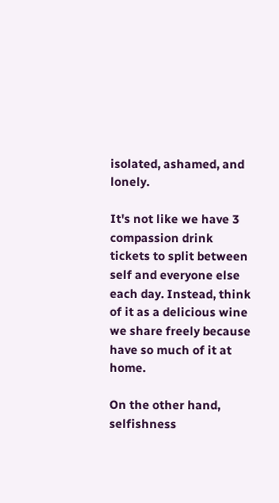isolated, ashamed, and lonely.

It's not like we have 3 compassion drink tickets to split between self and everyone else each day. Instead, think of it as a delicious wine we share freely because have so much of it at home.

On the other hand, selfishness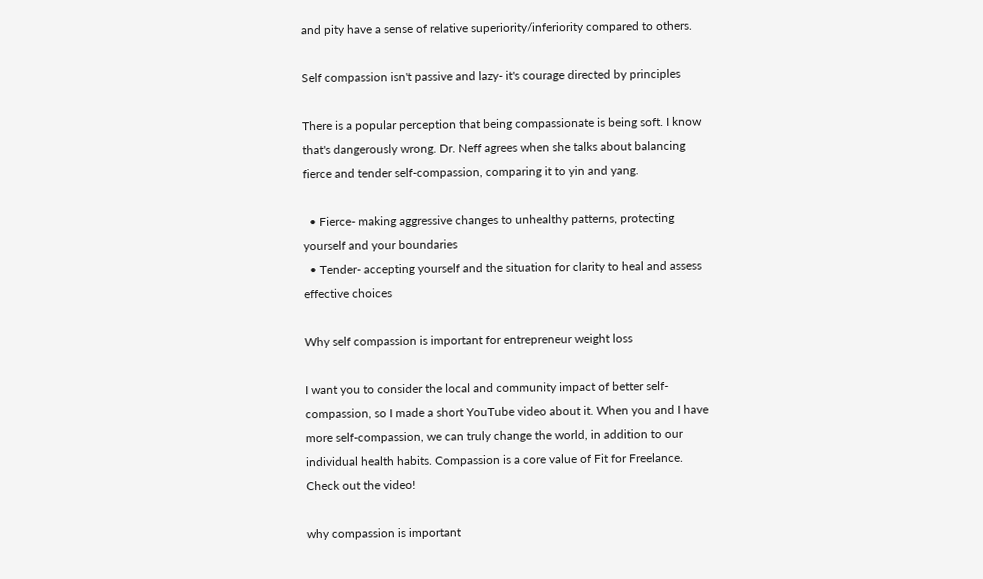and pity have a sense of relative superiority/inferiority compared to others.

Self compassion isn't passive and lazy- it's courage directed by principles

There is a popular perception that being compassionate is being soft. I know that's dangerously wrong. Dr. Neff agrees when she talks about balancing fierce and tender self-compassion, comparing it to yin and yang.

  • Fierce- making aggressive changes to unhealthy patterns, protecting yourself and your boundaries
  • Tender- accepting yourself and the situation for clarity to heal and assess effective choices

Why self compassion is important for entrepreneur weight loss

I want you to consider the local and community impact of better self-compassion, so I made a short YouTube video about it. When you and I have more self-compassion, we can truly change the world, in addition to our individual health habits. Compassion is a core value of Fit for Freelance. Check out the video!

why compassion is important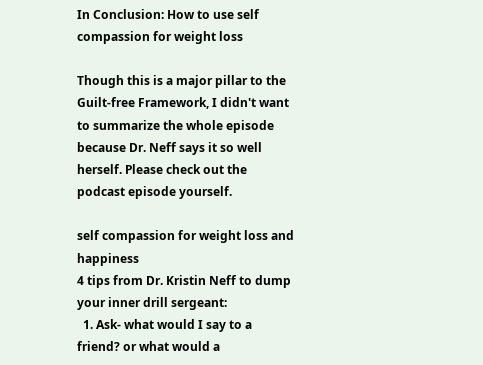In Conclusion: How to use self compassion for weight loss

Though this is a major pillar to the Guilt-free Framework, I didn't want to summarize the whole episode because Dr. Neff says it so well herself. Please check out the podcast episode yourself.

self compassion for weight loss and happiness
4 tips from Dr. Kristin Neff to dump your inner drill sergeant:
  1. Ask- what would I say to a friend? or what would a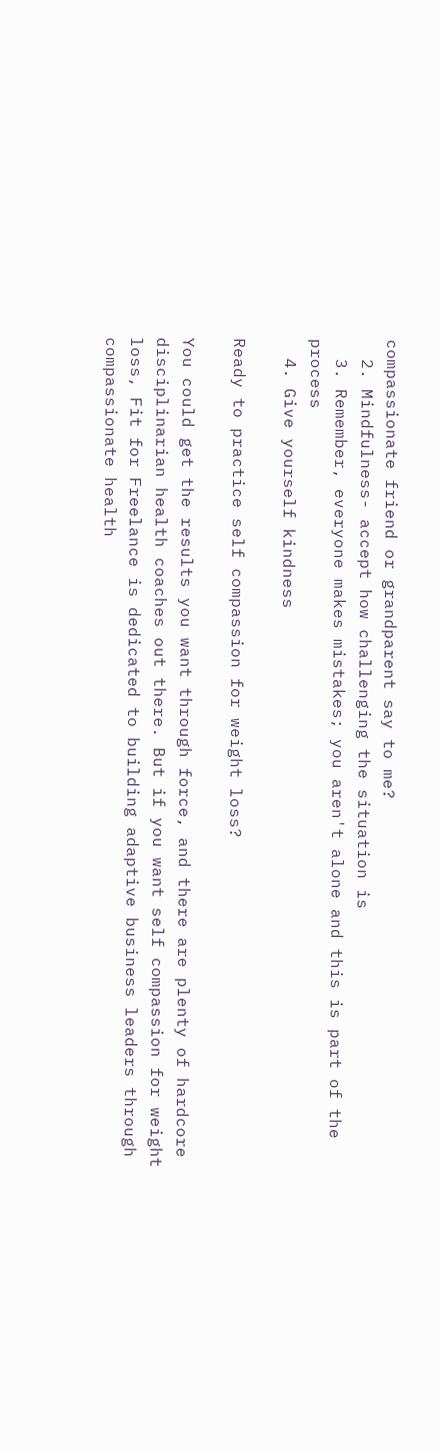compassionate friend or grandparent say to me?
  2. Mindfulness- accept how challenging the situation is
  3. Remember, everyone makes mistakes; you aren't alone and this is part of the process
  4. Give yourself kindness

Ready to practice self compassion for weight loss?

You could get the results you want through force, and there are plenty of hardcore disciplinarian health coaches out there. But if you want self compassion for weight loss, Fit for Freelance is dedicated to building adaptive business leaders through compassionate health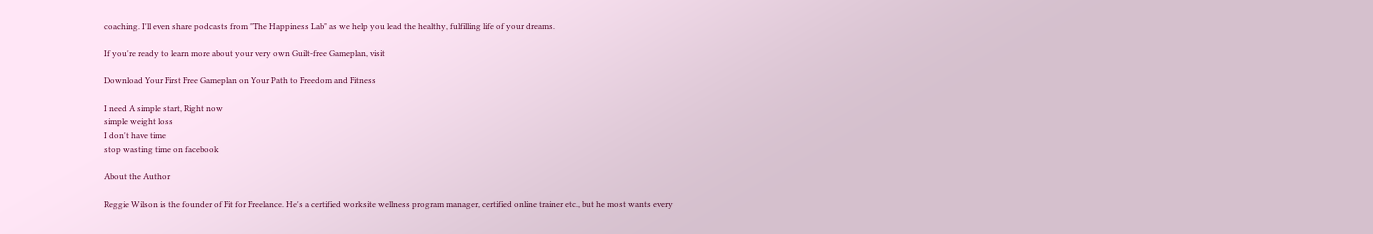coaching. I'll even share podcasts from "The Happiness Lab" as we help you lead the healthy, fulfilling life of your dreams.

If you're ready to learn more about your very own Guilt-free Gameplan, visit

Download Your First Free Gameplan on Your Path to Freedom and Fitness

I need A simple start, Right now
simple weight loss
I don't have time
stop wasting time on facebook

About the Author

Reggie Wilson is the founder of Fit for Freelance. He's a certified worksite wellness program manager, certified online trainer etc., but he most wants every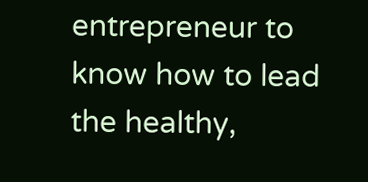entrepreneur to know how to lead the healthy,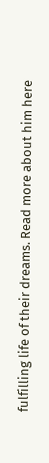fulfilling life of their dreams. Read more about him here